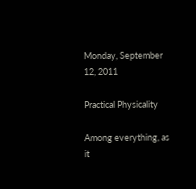Monday, September 12, 2011

Practical Physicality

Among everything, as it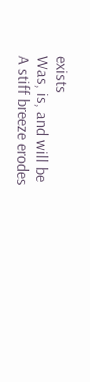exists
Was, is, and will be
A stiff breeze erodes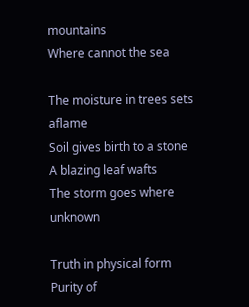mountains
Where cannot the sea

The moisture in trees sets aflame
Soil gives birth to a stone
A blazing leaf wafts
The storm goes where unknown

Truth in physical form
Purity of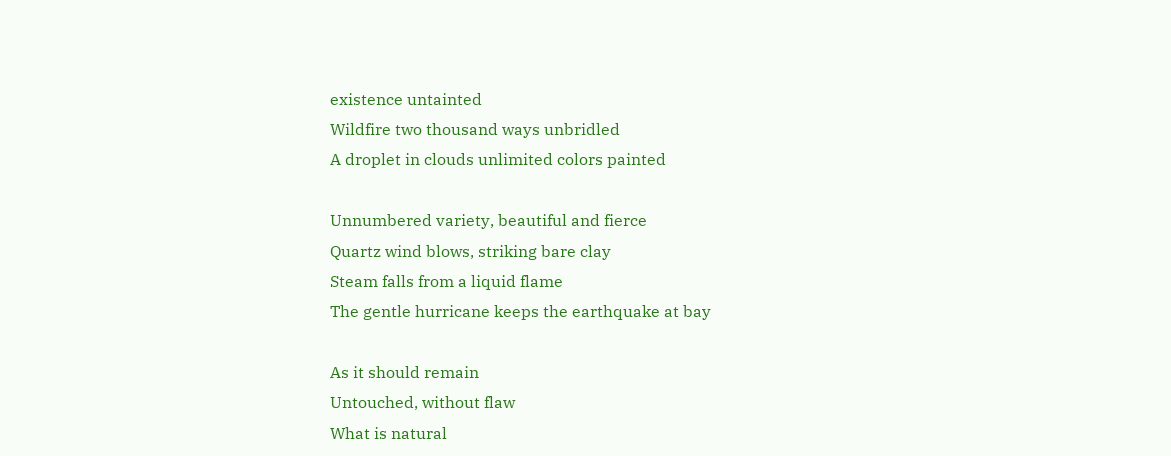existence untainted
Wildfire two thousand ways unbridled
A droplet in clouds unlimited colors painted

Unnumbered variety, beautiful and fierce
Quartz wind blows, striking bare clay
Steam falls from a liquid flame
The gentle hurricane keeps the earthquake at bay

As it should remain
Untouched, without flaw
What is natural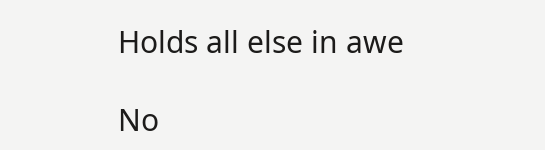Holds all else in awe

No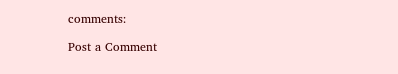comments:

Post a Comment